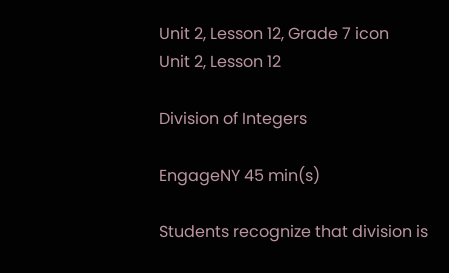Unit 2, Lesson 12, Grade 7 icon
Unit 2, Lesson 12

Division of Integers

EngageNY 45 min(s)

Students recognize that division is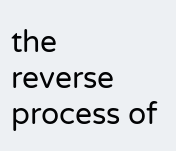the reverse process of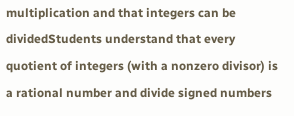multiplication and that integers can be dividedStudents understand that every quotient of integers (with a nonzero divisor) is a rational number and divide signed numbers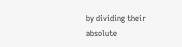by dividing their absolute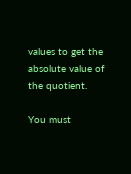values to get the absolute value of the quotient.

You must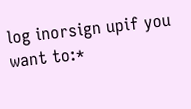log inorsign upif you want to:*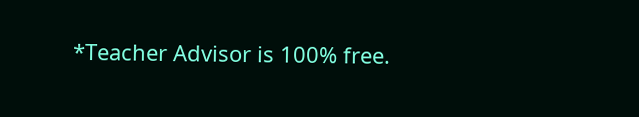*Teacher Advisor is 100% free.